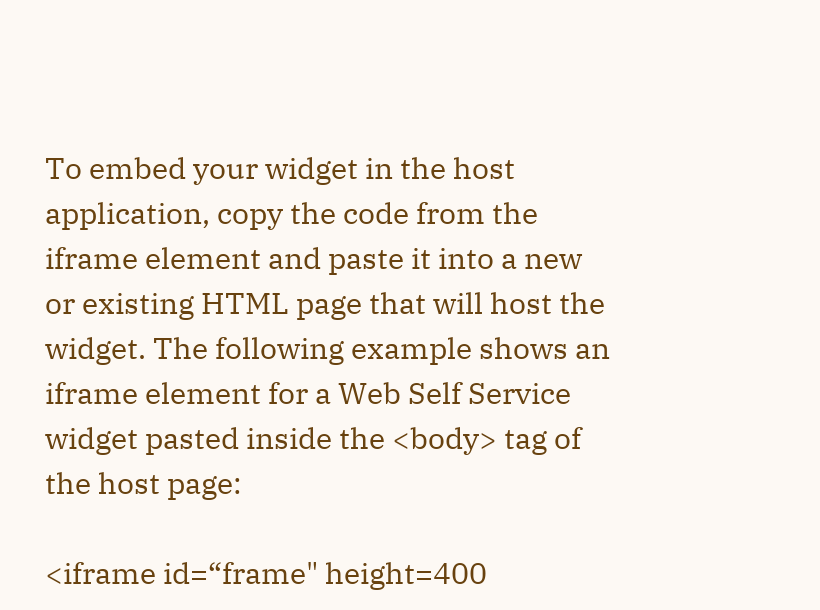To embed your widget in the host application, copy the code from the iframe element and paste it into a new or existing HTML page that will host the widget. The following example shows an iframe element for a Web Self Service widget pasted inside the <body> tag of the host page:

<iframe id=“frame" height=400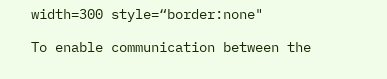width=300 style=“border:none"

To enable communication between the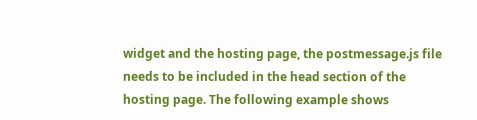widget and the hosting page, the postmessage.js file needs to be included in the head section of the hosting page. The following example shows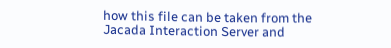how this file can be taken from the Jacada Interaction Server and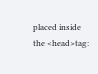placed inside the <head>tag: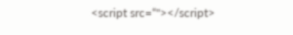<script src=“"></script>